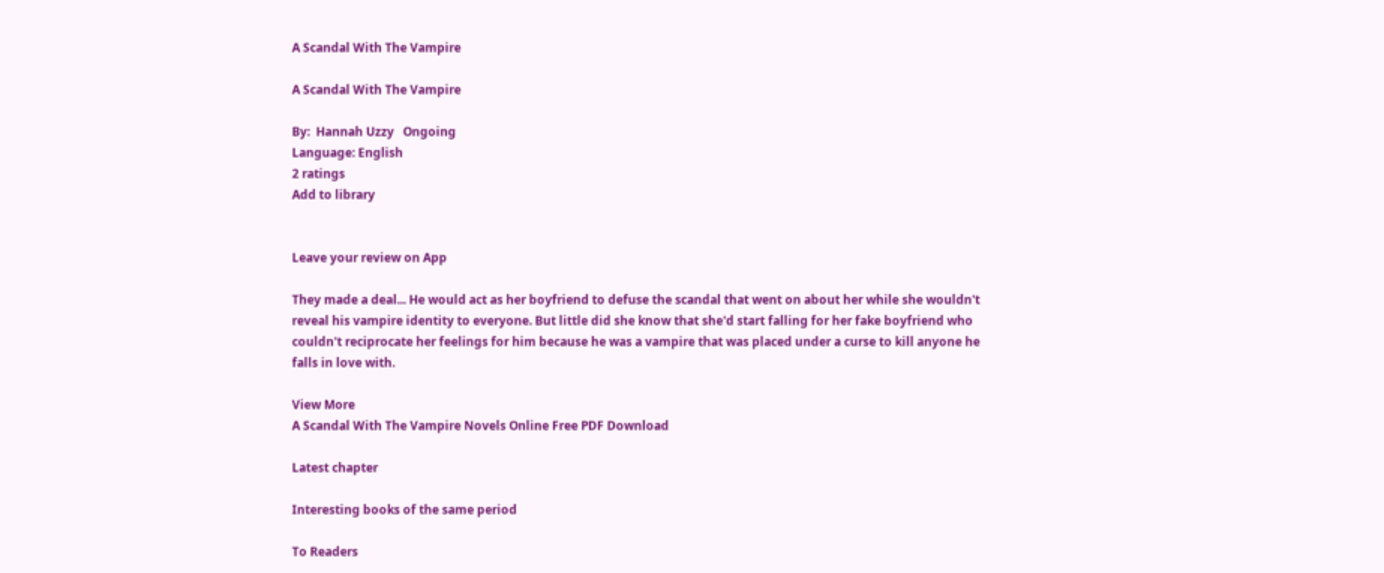A Scandal With The Vampire

A Scandal With The Vampire

By:  Hannah Uzzy   Ongoing
Language: English
2 ratings
Add to library


Leave your review on App

They made a deal... He would act as her boyfriend to defuse the scandal that went on about her while she wouldn't reveal his vampire identity to everyone. But little did she know that she'd start falling for her fake boyfriend who couldn't reciprocate her feelings for him because he was a vampire that was placed under a curse to kill anyone he falls in love with.

View More
A Scandal With The Vampire Novels Online Free PDF Download

Latest chapter

Interesting books of the same period

To Readers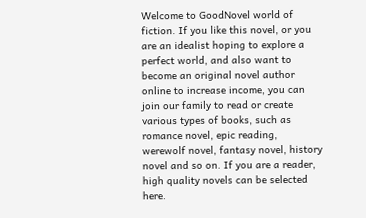Welcome to GoodNovel world of fiction. If you like this novel, or you are an idealist hoping to explore a perfect world, and also want to become an original novel author online to increase income, you can join our family to read or create various types of books, such as romance novel, epic reading, werewolf novel, fantasy novel, history novel and so on. If you are a reader, high quality novels can be selected here.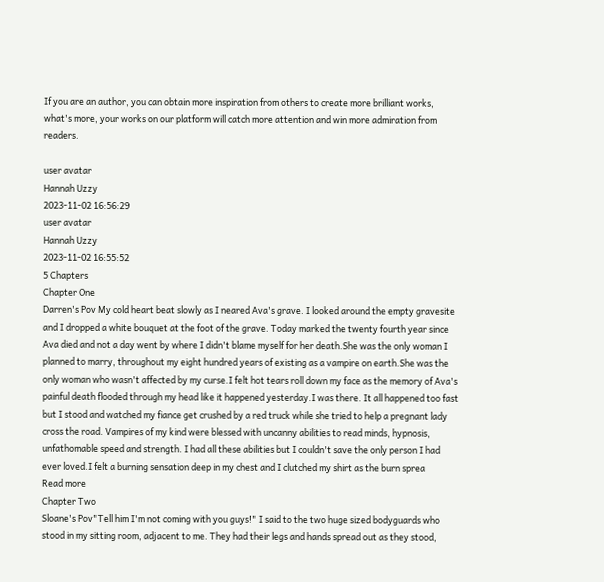If you are an author, you can obtain more inspiration from others to create more brilliant works, what's more, your works on our platform will catch more attention and win more admiration from readers.

user avatar
Hannah Uzzy
2023-11-02 16:56:29
user avatar
Hannah Uzzy
2023-11-02 16:55:52
5 Chapters
Chapter One
Darren's Pov My cold heart beat slowly as I neared Ava's grave. I looked around the empty gravesite and I dropped a white bouquet at the foot of the grave. Today marked the twenty fourth year since Ava died and not a day went by where I didn't blame myself for her death.She was the only woman I planned to marry, throughout my eight hundred years of existing as a vampire on earth.She was the only woman who wasn't affected by my curse.I felt hot tears roll down my face as the memory of Ava's painful death flooded through my head like it happened yesterday.I was there. It all happened too fast but I stood and watched my fiance get crushed by a red truck while she tried to help a pregnant lady cross the road. Vampires of my kind were blessed with uncanny abilities to read minds, hypnosis, unfathomable speed and strength. I had all these abilities but I couldn't save the only person I had ever loved.I felt a burning sensation deep in my chest and I clutched my shirt as the burn sprea
Read more
Chapter Two
Sloane's Pov"Tell him I'm not coming with you guys!" I said to the two huge sized bodyguards who stood in my sitting room, adjacent to me. They had their legs and hands spread out as they stood,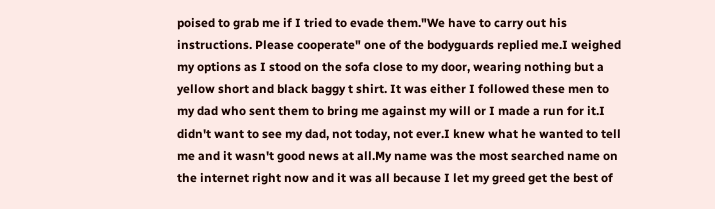poised to grab me if I tried to evade them."We have to carry out his instructions. Please cooperate" one of the bodyguards replied me.I weighed my options as I stood on the sofa close to my door, wearing nothing but a yellow short and black baggy t shirt. It was either I followed these men to my dad who sent them to bring me against my will or I made a run for it.I didn't want to see my dad, not today, not ever.I knew what he wanted to tell me and it wasn't good news at all.My name was the most searched name on the internet right now and it was all because I let my greed get the best of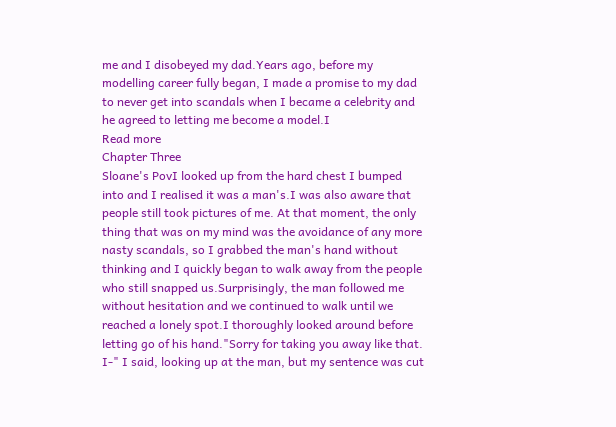me and I disobeyed my dad.Years ago, before my modelling career fully began, I made a promise to my dad to never get into scandals when I became a celebrity and he agreed to letting me become a model.I
Read more
Chapter Three
Sloane's PovI looked up from the hard chest I bumped into and I realised it was a man's.I was also aware that people still took pictures of me. At that moment, the only thing that was on my mind was the avoidance of any more nasty scandals, so I grabbed the man's hand without thinking and I quickly began to walk away from the people who still snapped us.Surprisingly, the man followed me without hesitation and we continued to walk until we reached a lonely spot.I thoroughly looked around before letting go of his hand."Sorry for taking you away like that. I-" I said, looking up at the man, but my sentence was cut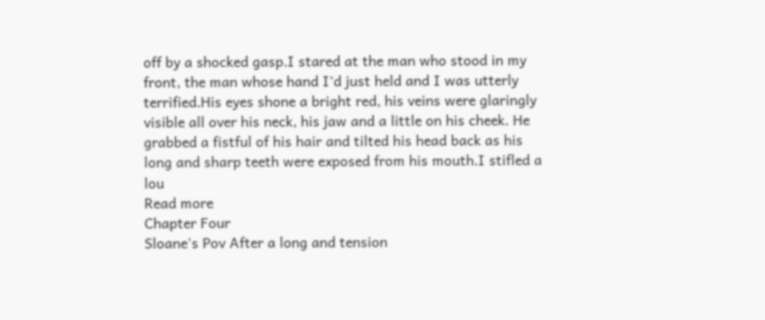off by a shocked gasp.I stared at the man who stood in my front, the man whose hand I'd just held and I was utterly terrified.His eyes shone a bright red, his veins were glaringly visible all over his neck, his jaw and a little on his cheek. He grabbed a fistful of his hair and tilted his head back as his long and sharp teeth were exposed from his mouth.I stifled a lou
Read more
Chapter Four
Sloane's Pov After a long and tension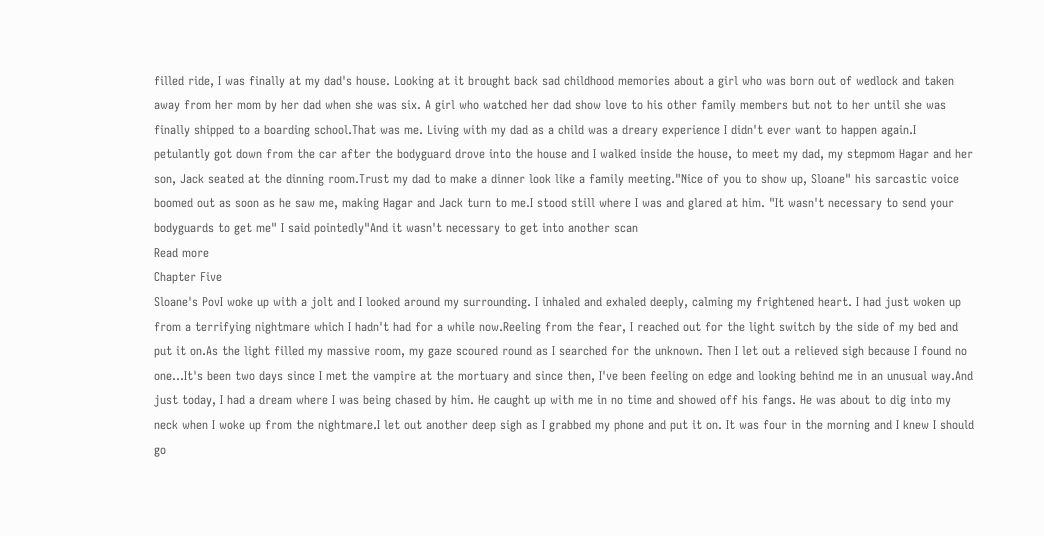filled ride, I was finally at my dad's house. Looking at it brought back sad childhood memories about a girl who was born out of wedlock and taken away from her mom by her dad when she was six. A girl who watched her dad show love to his other family members but not to her until she was finally shipped to a boarding school.That was me. Living with my dad as a child was a dreary experience I didn't ever want to happen again.I petulantly got down from the car after the bodyguard drove into the house and I walked inside the house, to meet my dad, my stepmom Hagar and her son, Jack seated at the dinning room.Trust my dad to make a dinner look like a family meeting."Nice of you to show up, Sloane" his sarcastic voice boomed out as soon as he saw me, making Hagar and Jack turn to me.I stood still where I was and glared at him. "It wasn't necessary to send your bodyguards to get me" I said pointedly"And it wasn't necessary to get into another scan
Read more
Chapter Five
Sloane's PovI woke up with a jolt and I looked around my surrounding. I inhaled and exhaled deeply, calming my frightened heart. I had just woken up from a terrifying nightmare which I hadn't had for a while now.Reeling from the fear, I reached out for the light switch by the side of my bed and put it on.As the light filled my massive room, my gaze scoured round as I searched for the unknown. Then I let out a relieved sigh because I found no one...It's been two days since I met the vampire at the mortuary and since then, I've been feeling on edge and looking behind me in an unusual way.And just today, I had a dream where I was being chased by him. He caught up with me in no time and showed off his fangs. He was about to dig into my neck when I woke up from the nightmare.I let out another deep sigh as I grabbed my phone and put it on. It was four in the morning and I knew I should go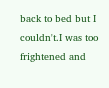back to bed but I couldn't.I was too frightened and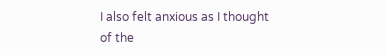I also felt anxious as I thought of the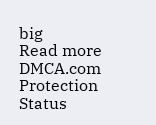big
Read more
DMCA.com Protection Status